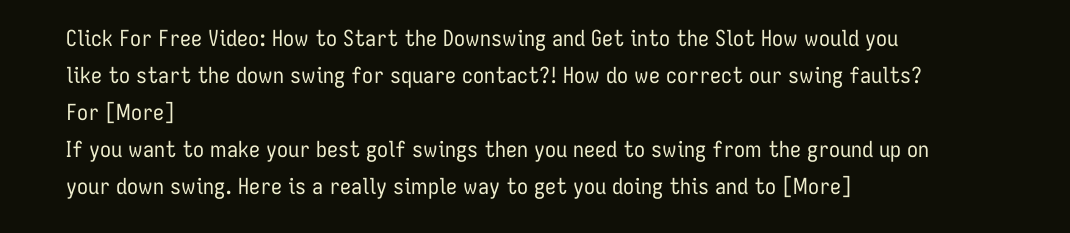Click For Free Video: How to Start the Downswing and Get into the Slot How would you like to start the down swing for square contact?! How do we correct our swing faults? For [More]
If you want to make your best golf swings then you need to swing from the ground up on your down swing. Here is a really simple way to get you doing this and to [More]